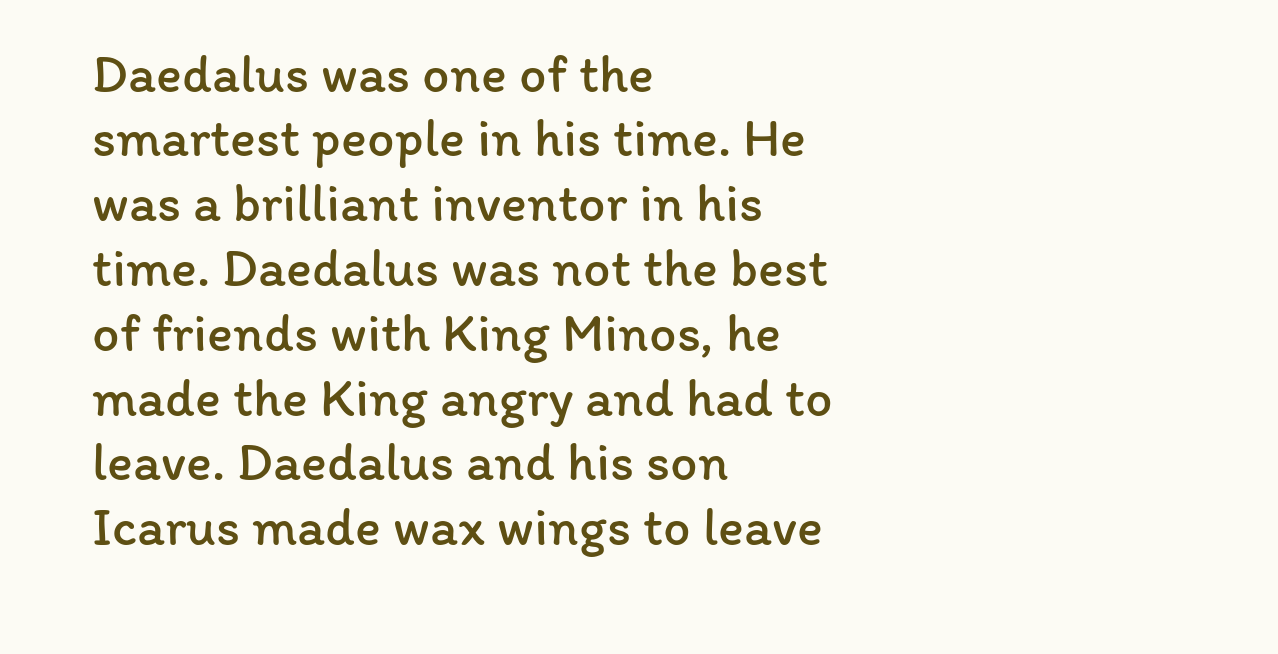Daedalus was one of the smartest people in his time. He was a brilliant inventor in his time. Daedalus was not the best of friends with King Minos, he made the King angry and had to leave. Daedalus and his son Icarus made wax wings to leave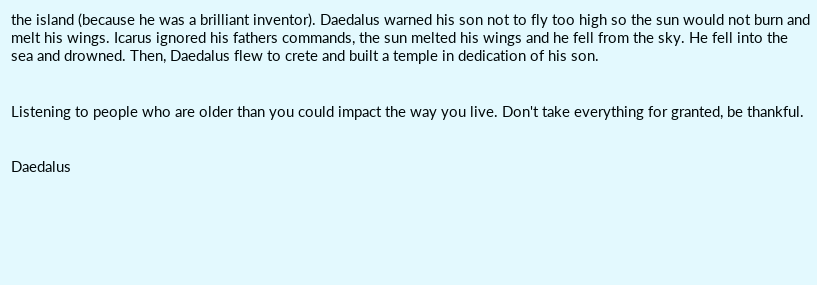the island (because he was a brilliant inventor). Daedalus warned his son not to fly too high so the sun would not burn and melt his wings. Icarus ignored his fathers commands, the sun melted his wings and he fell from the sky. He fell into the sea and drowned. Then, Daedalus flew to crete and built a temple in dedication of his son.


Listening to people who are older than you could impact the way you live. Don't take everything for granted, be thankful.


Daedalus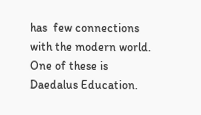has  few connections with the modern world. One of these is Daedalus Education.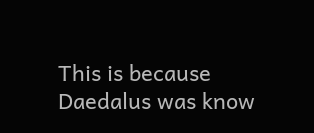This is because Daedalus was know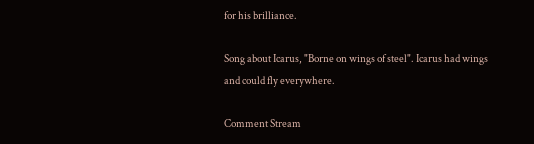for his brilliance.

Song about Icarus, "Borne on wings of steel". Icarus had wings and could fly everywhere.

Comment Stream